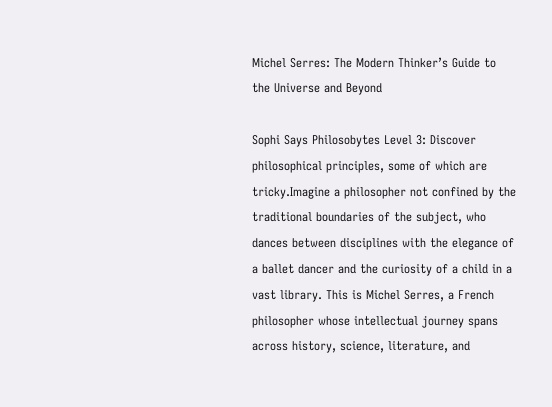Michel Serres: The Modern Thinker’s Guide to the Universe and Beyond

Sophi Says Philosobytes Level 3: Discover philosophical principles, some of which are tricky.Imagine a philosopher not confined by the traditional boundaries of the subject, who dances between disciplines with the elegance of a ballet dancer and the curiosity of a child in a vast library. This is Michel Serres, a French philosopher whose intellectual journey spans across history, science, literature, and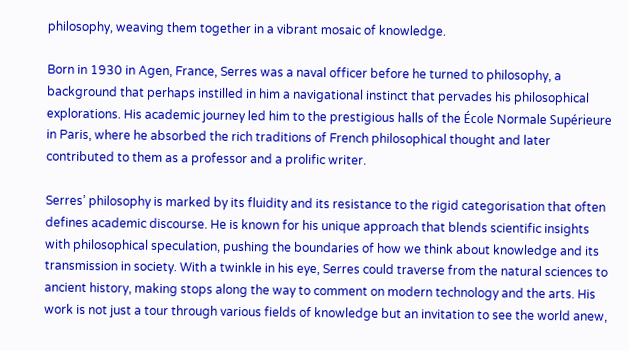philosophy, weaving them together in a vibrant mosaic of knowledge.

Born in 1930 in Agen, France, Serres was a naval officer before he turned to philosophy, a background that perhaps instilled in him a navigational instinct that pervades his philosophical explorations. His academic journey led him to the prestigious halls of the École Normale Supérieure in Paris, where he absorbed the rich traditions of French philosophical thought and later contributed to them as a professor and a prolific writer.

Serres’ philosophy is marked by its fluidity and its resistance to the rigid categorisation that often defines academic discourse. He is known for his unique approach that blends scientific insights with philosophical speculation, pushing the boundaries of how we think about knowledge and its transmission in society. With a twinkle in his eye, Serres could traverse from the natural sciences to ancient history, making stops along the way to comment on modern technology and the arts. His work is not just a tour through various fields of knowledge but an invitation to see the world anew,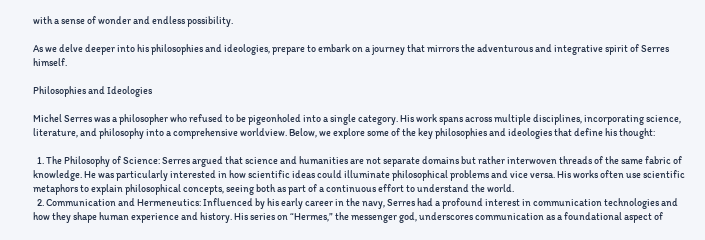with a sense of wonder and endless possibility.

As we delve deeper into his philosophies and ideologies, prepare to embark on a journey that mirrors the adventurous and integrative spirit of Serres himself.

Philosophies and Ideologies

Michel Serres was a philosopher who refused to be pigeonholed into a single category. His work spans across multiple disciplines, incorporating science, literature, and philosophy into a comprehensive worldview. Below, we explore some of the key philosophies and ideologies that define his thought:

  1. The Philosophy of Science: Serres argued that science and humanities are not separate domains but rather interwoven threads of the same fabric of knowledge. He was particularly interested in how scientific ideas could illuminate philosophical problems and vice versa. His works often use scientific metaphors to explain philosophical concepts, seeing both as part of a continuous effort to understand the world.
  2. Communication and Hermeneutics: Influenced by his early career in the navy, Serres had a profound interest in communication technologies and how they shape human experience and history. His series on “Hermes,” the messenger god, underscores communication as a foundational aspect of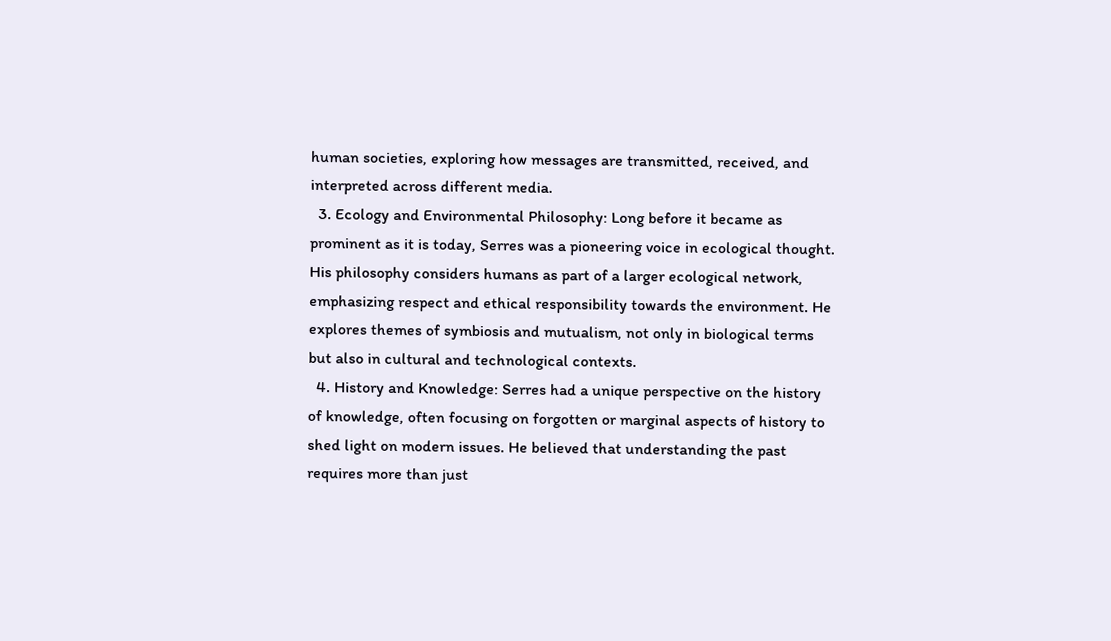human societies, exploring how messages are transmitted, received, and interpreted across different media.
  3. Ecology and Environmental Philosophy: Long before it became as prominent as it is today, Serres was a pioneering voice in ecological thought. His philosophy considers humans as part of a larger ecological network, emphasizing respect and ethical responsibility towards the environment. He explores themes of symbiosis and mutualism, not only in biological terms but also in cultural and technological contexts.
  4. History and Knowledge: Serres had a unique perspective on the history of knowledge, often focusing on forgotten or marginal aspects of history to shed light on modern issues. He believed that understanding the past requires more than just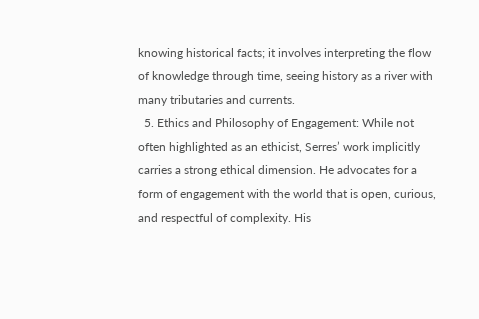knowing historical facts; it involves interpreting the flow of knowledge through time, seeing history as a river with many tributaries and currents.
  5. Ethics and Philosophy of Engagement: While not often highlighted as an ethicist, Serres’ work implicitly carries a strong ethical dimension. He advocates for a form of engagement with the world that is open, curious, and respectful of complexity. His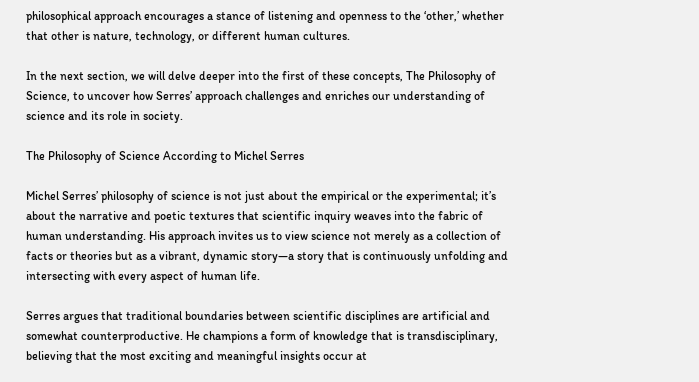philosophical approach encourages a stance of listening and openness to the ‘other,’ whether that other is nature, technology, or different human cultures.

In the next section, we will delve deeper into the first of these concepts, The Philosophy of Science, to uncover how Serres’ approach challenges and enriches our understanding of science and its role in society.

The Philosophy of Science According to Michel Serres

Michel Serres’ philosophy of science is not just about the empirical or the experimental; it’s about the narrative and poetic textures that scientific inquiry weaves into the fabric of human understanding. His approach invites us to view science not merely as a collection of facts or theories but as a vibrant, dynamic story—a story that is continuously unfolding and intersecting with every aspect of human life.

Serres argues that traditional boundaries between scientific disciplines are artificial and somewhat counterproductive. He champions a form of knowledge that is transdisciplinary, believing that the most exciting and meaningful insights occur at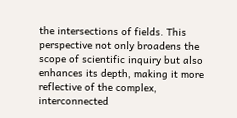the intersections of fields. This perspective not only broadens the scope of scientific inquiry but also enhances its depth, making it more reflective of the complex, interconnected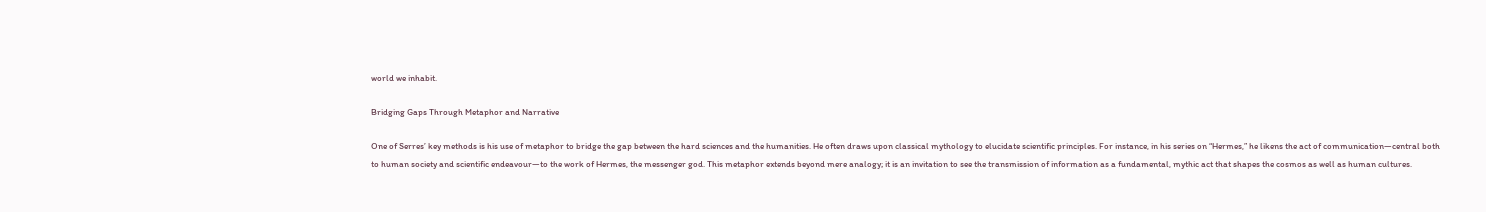world we inhabit.

Bridging Gaps Through Metaphor and Narrative

One of Serres’ key methods is his use of metaphor to bridge the gap between the hard sciences and the humanities. He often draws upon classical mythology to elucidate scientific principles. For instance, in his series on “Hermes,” he likens the act of communication—central both to human society and scientific endeavour—to the work of Hermes, the messenger god. This metaphor extends beyond mere analogy; it is an invitation to see the transmission of information as a fundamental, mythic act that shapes the cosmos as well as human cultures.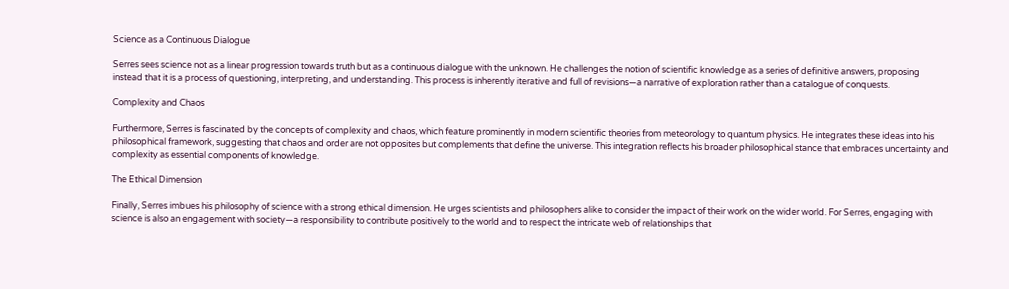Science as a Continuous Dialogue

Serres sees science not as a linear progression towards truth but as a continuous dialogue with the unknown. He challenges the notion of scientific knowledge as a series of definitive answers, proposing instead that it is a process of questioning, interpreting, and understanding. This process is inherently iterative and full of revisions—a narrative of exploration rather than a catalogue of conquests.

Complexity and Chaos

Furthermore, Serres is fascinated by the concepts of complexity and chaos, which feature prominently in modern scientific theories from meteorology to quantum physics. He integrates these ideas into his philosophical framework, suggesting that chaos and order are not opposites but complements that define the universe. This integration reflects his broader philosophical stance that embraces uncertainty and complexity as essential components of knowledge.

The Ethical Dimension

Finally, Serres imbues his philosophy of science with a strong ethical dimension. He urges scientists and philosophers alike to consider the impact of their work on the wider world. For Serres, engaging with science is also an engagement with society—a responsibility to contribute positively to the world and to respect the intricate web of relationships that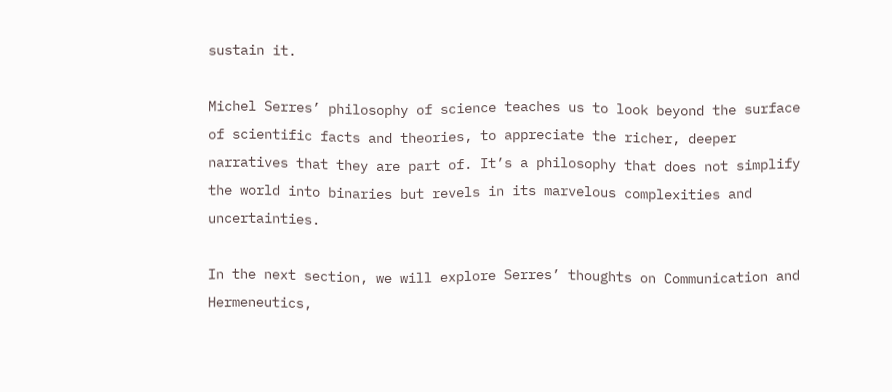sustain it.

Michel Serres’ philosophy of science teaches us to look beyond the surface of scientific facts and theories, to appreciate the richer, deeper narratives that they are part of. It’s a philosophy that does not simplify the world into binaries but revels in its marvelous complexities and uncertainties.

In the next section, we will explore Serres’ thoughts on Communication and Hermeneutics,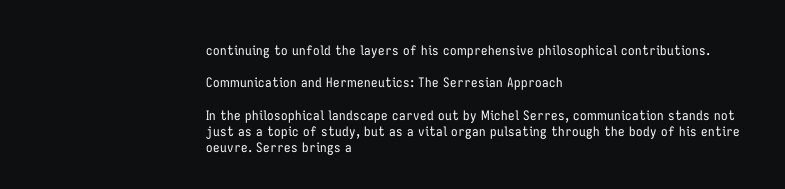continuing to unfold the layers of his comprehensive philosophical contributions.

Communication and Hermeneutics: The Serresian Approach

In the philosophical landscape carved out by Michel Serres, communication stands not just as a topic of study, but as a vital organ pulsating through the body of his entire oeuvre. Serres brings a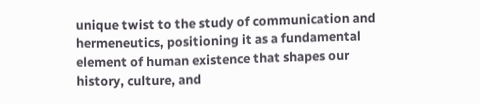unique twist to the study of communication and hermeneutics, positioning it as a fundamental element of human existence that shapes our history, culture, and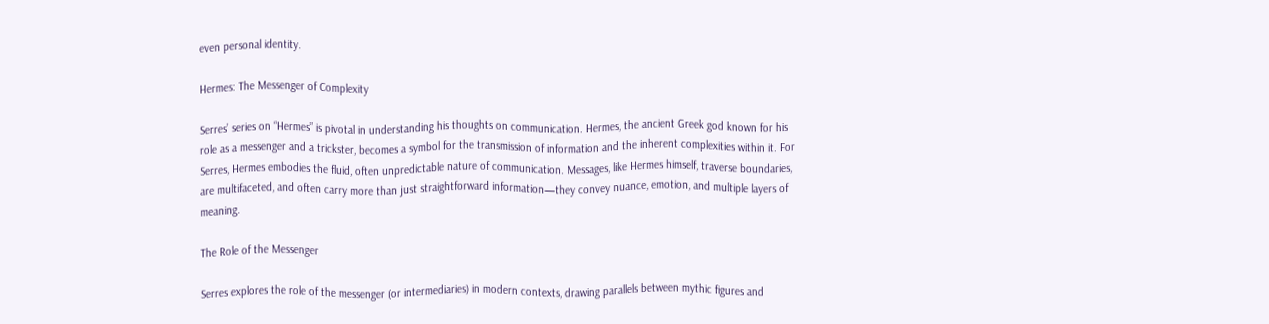even personal identity.

Hermes: The Messenger of Complexity

Serres’ series on “Hermes” is pivotal in understanding his thoughts on communication. Hermes, the ancient Greek god known for his role as a messenger and a trickster, becomes a symbol for the transmission of information and the inherent complexities within it. For Serres, Hermes embodies the fluid, often unpredictable nature of communication. Messages, like Hermes himself, traverse boundaries, are multifaceted, and often carry more than just straightforward information—they convey nuance, emotion, and multiple layers of meaning.

The Role of the Messenger

Serres explores the role of the messenger (or intermediaries) in modern contexts, drawing parallels between mythic figures and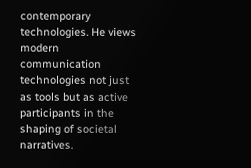contemporary technologies. He views modern communication technologies not just as tools but as active participants in the shaping of societal narratives.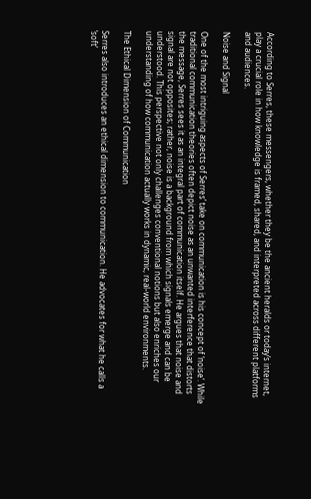According to Serres, these messengers, whether they be the ancient heralds or today’s internet, play a crucial role in how knowledge is framed, shared, and interpreted across different platforms and audiences.

Noise and Signal

One of the most intriguing aspects of Serres’ take on communication is his concept of ‘noise’. While traditional communication theories often depict noise as an unwanted interference that distorts the message, Serres sees it as an integral part of communication itself. He argues that noise and signal are not opposites; rather, noise is a background from which signals emerge and can be understood. This perspective not only challenges conventional notions but also enriches our understanding of how communication actually works in dynamic, real-world environments.

The Ethical Dimension of Communication

Serres also introduces an ethical dimension to communication. He advocates for what he calls a ‘soft’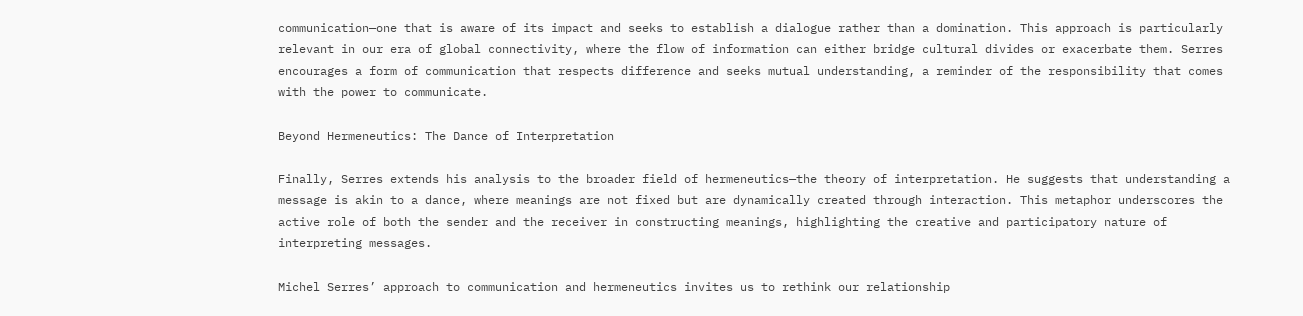communication—one that is aware of its impact and seeks to establish a dialogue rather than a domination. This approach is particularly relevant in our era of global connectivity, where the flow of information can either bridge cultural divides or exacerbate them. Serres encourages a form of communication that respects difference and seeks mutual understanding, a reminder of the responsibility that comes with the power to communicate.

Beyond Hermeneutics: The Dance of Interpretation

Finally, Serres extends his analysis to the broader field of hermeneutics—the theory of interpretation. He suggests that understanding a message is akin to a dance, where meanings are not fixed but are dynamically created through interaction. This metaphor underscores the active role of both the sender and the receiver in constructing meanings, highlighting the creative and participatory nature of interpreting messages.

Michel Serres’ approach to communication and hermeneutics invites us to rethink our relationship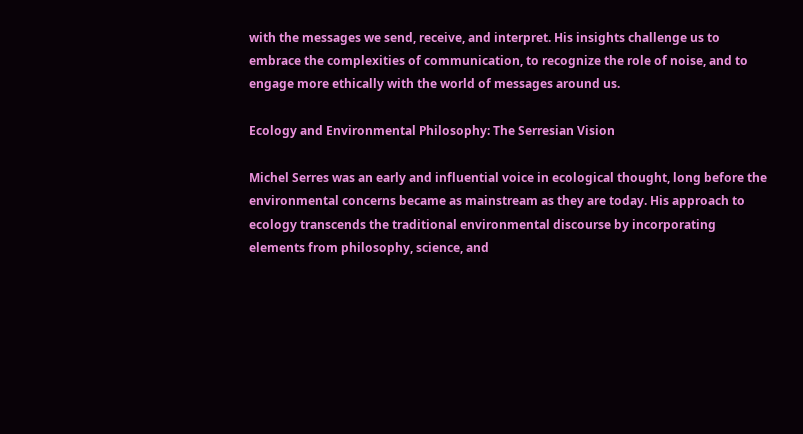with the messages we send, receive, and interpret. His insights challenge us to embrace the complexities of communication, to recognize the role of noise, and to engage more ethically with the world of messages around us.

Ecology and Environmental Philosophy: The Serresian Vision

Michel Serres was an early and influential voice in ecological thought, long before the environmental concerns became as mainstream as they are today. His approach to ecology transcends the traditional environmental discourse by incorporating elements from philosophy, science, and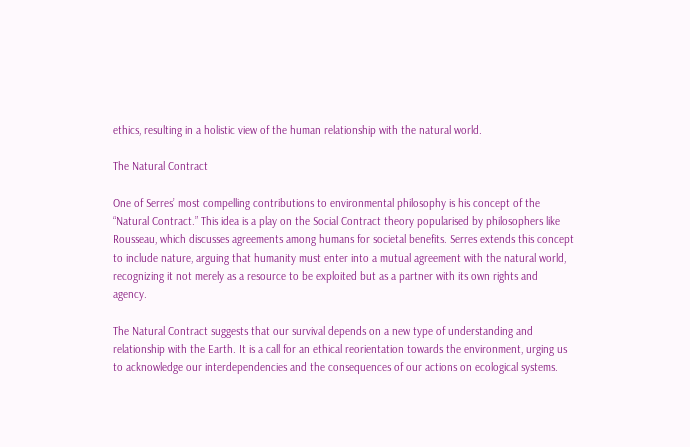ethics, resulting in a holistic view of the human relationship with the natural world.

The Natural Contract

One of Serres’ most compelling contributions to environmental philosophy is his concept of the “Natural Contract.” This idea is a play on the Social Contract theory popularised by philosophers like Rousseau, which discusses agreements among humans for societal benefits. Serres extends this concept to include nature, arguing that humanity must enter into a mutual agreement with the natural world, recognizing it not merely as a resource to be exploited but as a partner with its own rights and agency.

The Natural Contract suggests that our survival depends on a new type of understanding and relationship with the Earth. It is a call for an ethical reorientation towards the environment, urging us to acknowledge our interdependencies and the consequences of our actions on ecological systems.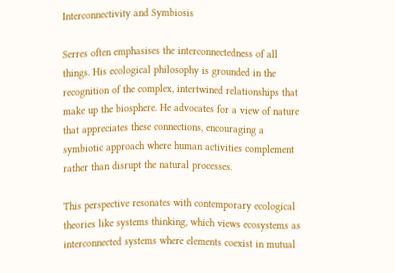Interconnectivity and Symbiosis

Serres often emphasises the interconnectedness of all things. His ecological philosophy is grounded in the recognition of the complex, intertwined relationships that make up the biosphere. He advocates for a view of nature that appreciates these connections, encouraging a symbiotic approach where human activities complement rather than disrupt the natural processes.

This perspective resonates with contemporary ecological theories like systems thinking, which views ecosystems as interconnected systems where elements coexist in mutual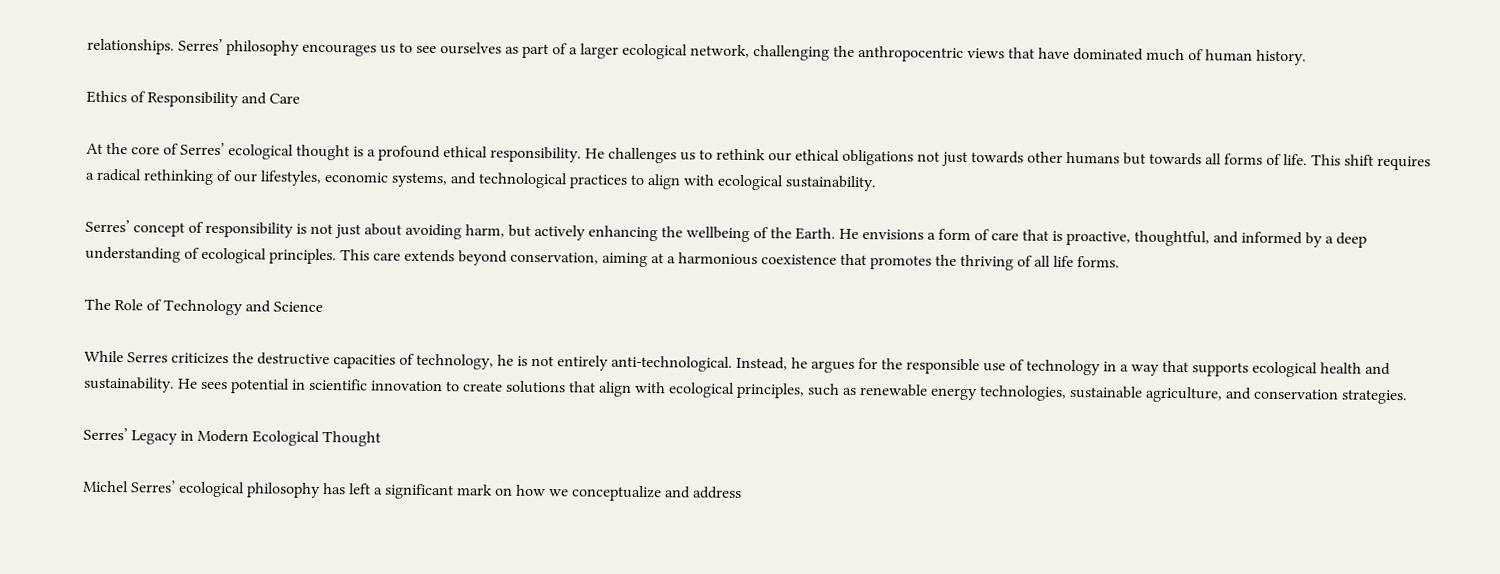relationships. Serres’ philosophy encourages us to see ourselves as part of a larger ecological network, challenging the anthropocentric views that have dominated much of human history.

Ethics of Responsibility and Care

At the core of Serres’ ecological thought is a profound ethical responsibility. He challenges us to rethink our ethical obligations not just towards other humans but towards all forms of life. This shift requires a radical rethinking of our lifestyles, economic systems, and technological practices to align with ecological sustainability.

Serres’ concept of responsibility is not just about avoiding harm, but actively enhancing the wellbeing of the Earth. He envisions a form of care that is proactive, thoughtful, and informed by a deep understanding of ecological principles. This care extends beyond conservation, aiming at a harmonious coexistence that promotes the thriving of all life forms.

The Role of Technology and Science

While Serres criticizes the destructive capacities of technology, he is not entirely anti-technological. Instead, he argues for the responsible use of technology in a way that supports ecological health and sustainability. He sees potential in scientific innovation to create solutions that align with ecological principles, such as renewable energy technologies, sustainable agriculture, and conservation strategies.

Serres’ Legacy in Modern Ecological Thought

Michel Serres’ ecological philosophy has left a significant mark on how we conceptualize and address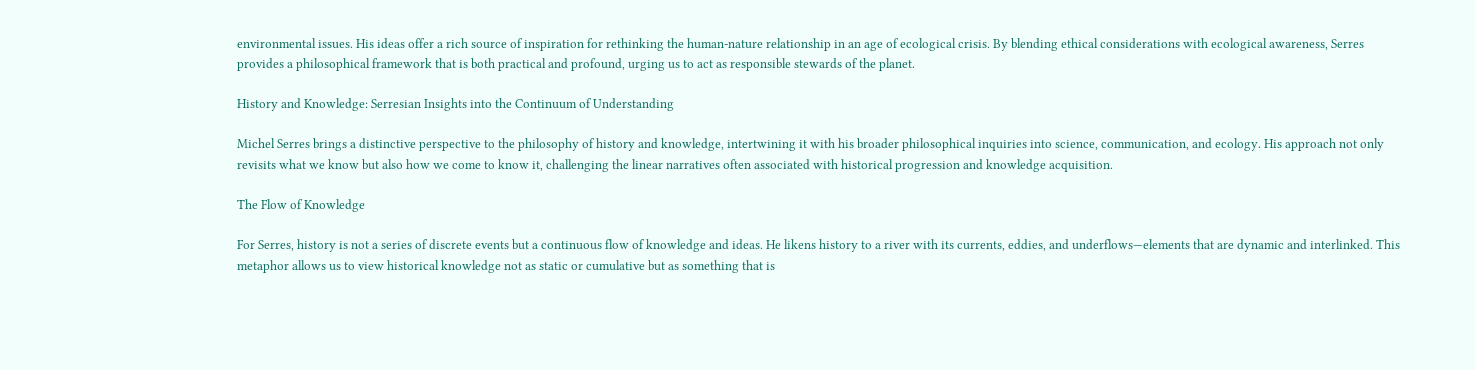environmental issues. His ideas offer a rich source of inspiration for rethinking the human-nature relationship in an age of ecological crisis. By blending ethical considerations with ecological awareness, Serres provides a philosophical framework that is both practical and profound, urging us to act as responsible stewards of the planet.

History and Knowledge: Serresian Insights into the Continuum of Understanding

Michel Serres brings a distinctive perspective to the philosophy of history and knowledge, intertwining it with his broader philosophical inquiries into science, communication, and ecology. His approach not only revisits what we know but also how we come to know it, challenging the linear narratives often associated with historical progression and knowledge acquisition.

The Flow of Knowledge

For Serres, history is not a series of discrete events but a continuous flow of knowledge and ideas. He likens history to a river with its currents, eddies, and underflows—elements that are dynamic and interlinked. This metaphor allows us to view historical knowledge not as static or cumulative but as something that is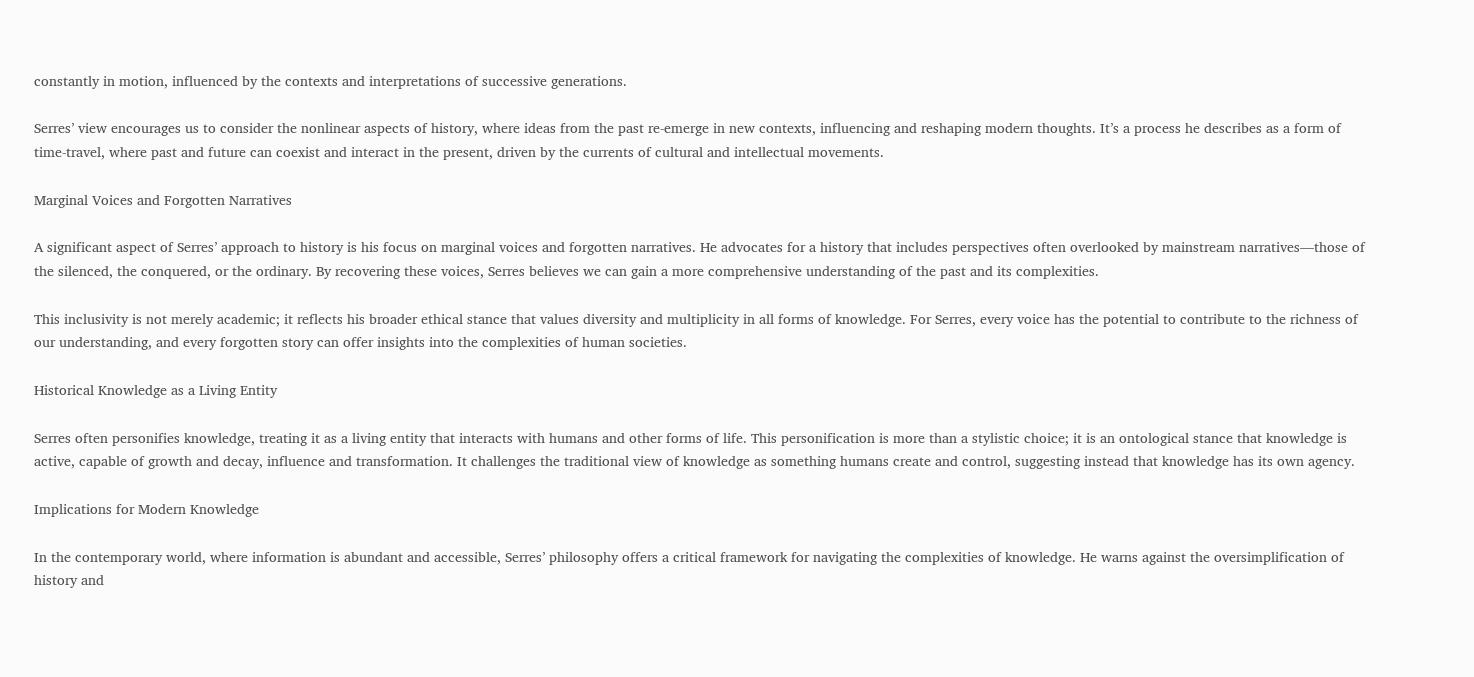constantly in motion, influenced by the contexts and interpretations of successive generations.

Serres’ view encourages us to consider the nonlinear aspects of history, where ideas from the past re-emerge in new contexts, influencing and reshaping modern thoughts. It’s a process he describes as a form of time-travel, where past and future can coexist and interact in the present, driven by the currents of cultural and intellectual movements.

Marginal Voices and Forgotten Narratives

A significant aspect of Serres’ approach to history is his focus on marginal voices and forgotten narratives. He advocates for a history that includes perspectives often overlooked by mainstream narratives—those of the silenced, the conquered, or the ordinary. By recovering these voices, Serres believes we can gain a more comprehensive understanding of the past and its complexities.

This inclusivity is not merely academic; it reflects his broader ethical stance that values diversity and multiplicity in all forms of knowledge. For Serres, every voice has the potential to contribute to the richness of our understanding, and every forgotten story can offer insights into the complexities of human societies.

Historical Knowledge as a Living Entity

Serres often personifies knowledge, treating it as a living entity that interacts with humans and other forms of life. This personification is more than a stylistic choice; it is an ontological stance that knowledge is active, capable of growth and decay, influence and transformation. It challenges the traditional view of knowledge as something humans create and control, suggesting instead that knowledge has its own agency.

Implications for Modern Knowledge

In the contemporary world, where information is abundant and accessible, Serres’ philosophy offers a critical framework for navigating the complexities of knowledge. He warns against the oversimplification of history and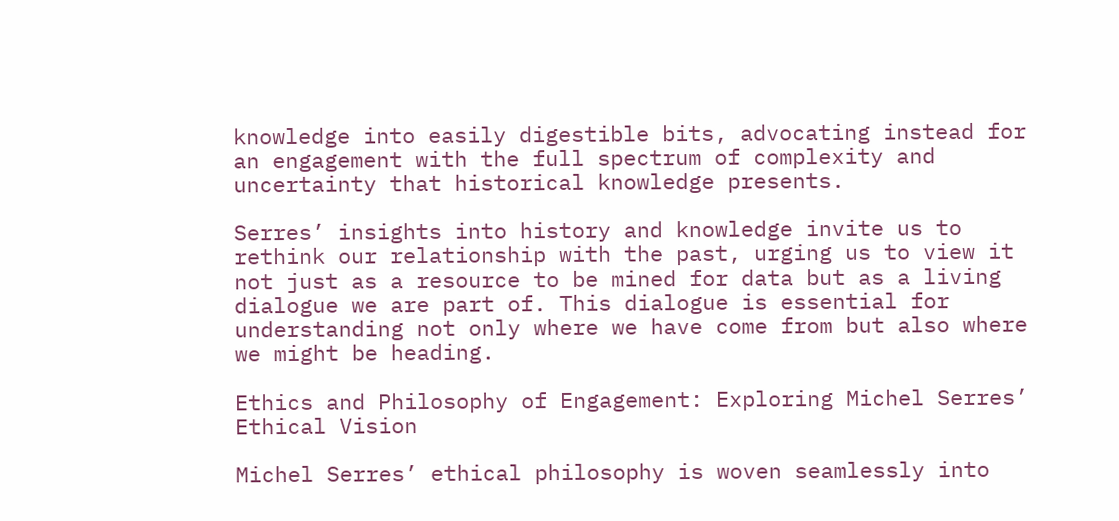knowledge into easily digestible bits, advocating instead for an engagement with the full spectrum of complexity and uncertainty that historical knowledge presents.

Serres’ insights into history and knowledge invite us to rethink our relationship with the past, urging us to view it not just as a resource to be mined for data but as a living dialogue we are part of. This dialogue is essential for understanding not only where we have come from but also where we might be heading.

Ethics and Philosophy of Engagement: Exploring Michel Serres’ Ethical Vision

Michel Serres’ ethical philosophy is woven seamlessly into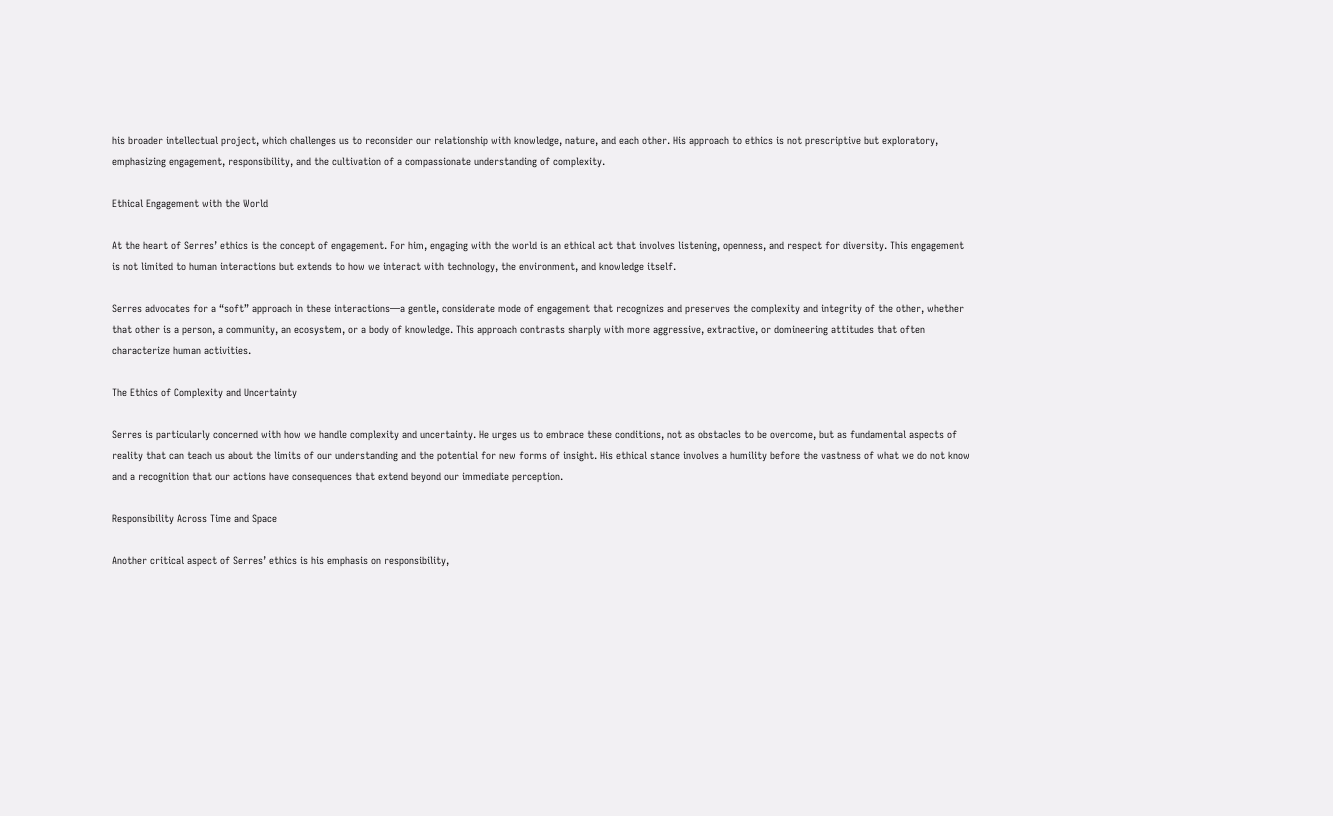his broader intellectual project, which challenges us to reconsider our relationship with knowledge, nature, and each other. His approach to ethics is not prescriptive but exploratory, emphasizing engagement, responsibility, and the cultivation of a compassionate understanding of complexity.

Ethical Engagement with the World

At the heart of Serres’ ethics is the concept of engagement. For him, engaging with the world is an ethical act that involves listening, openness, and respect for diversity. This engagement is not limited to human interactions but extends to how we interact with technology, the environment, and knowledge itself.

Serres advocates for a “soft” approach in these interactions—a gentle, considerate mode of engagement that recognizes and preserves the complexity and integrity of the other, whether that other is a person, a community, an ecosystem, or a body of knowledge. This approach contrasts sharply with more aggressive, extractive, or domineering attitudes that often characterize human activities.

The Ethics of Complexity and Uncertainty

Serres is particularly concerned with how we handle complexity and uncertainty. He urges us to embrace these conditions, not as obstacles to be overcome, but as fundamental aspects of reality that can teach us about the limits of our understanding and the potential for new forms of insight. His ethical stance involves a humility before the vastness of what we do not know and a recognition that our actions have consequences that extend beyond our immediate perception.

Responsibility Across Time and Space

Another critical aspect of Serres’ ethics is his emphasis on responsibility,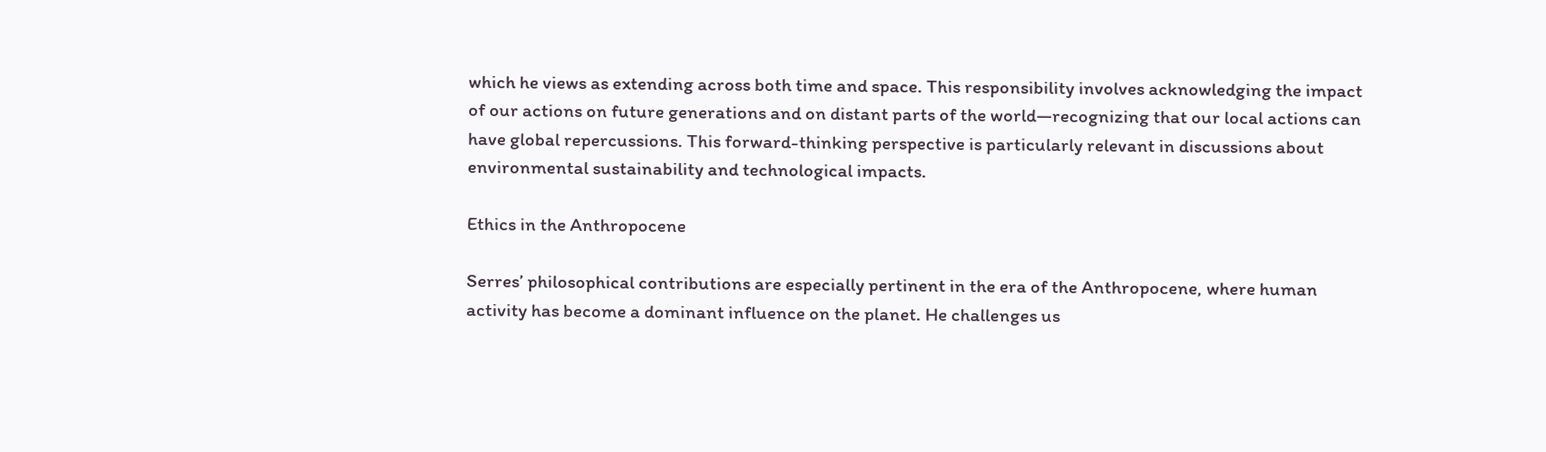which he views as extending across both time and space. This responsibility involves acknowledging the impact of our actions on future generations and on distant parts of the world—recognizing that our local actions can have global repercussions. This forward-thinking perspective is particularly relevant in discussions about environmental sustainability and technological impacts.

Ethics in the Anthropocene

Serres’ philosophical contributions are especially pertinent in the era of the Anthropocene, where human activity has become a dominant influence on the planet. He challenges us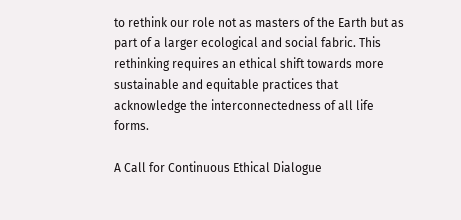to rethink our role not as masters of the Earth but as part of a larger ecological and social fabric. This rethinking requires an ethical shift towards more sustainable and equitable practices that acknowledge the interconnectedness of all life forms.

A Call for Continuous Ethical Dialogue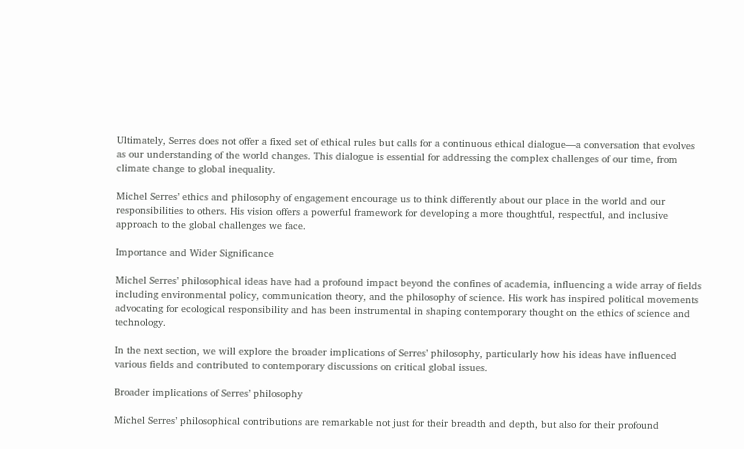Ultimately, Serres does not offer a fixed set of ethical rules but calls for a continuous ethical dialogue—a conversation that evolves as our understanding of the world changes. This dialogue is essential for addressing the complex challenges of our time, from climate change to global inequality.

Michel Serres’ ethics and philosophy of engagement encourage us to think differently about our place in the world and our responsibilities to others. His vision offers a powerful framework for developing a more thoughtful, respectful, and inclusive approach to the global challenges we face.

Importance and Wider Significance

Michel Serres’ philosophical ideas have had a profound impact beyond the confines of academia, influencing a wide array of fields including environmental policy, communication theory, and the philosophy of science. His work has inspired political movements advocating for ecological responsibility and has been instrumental in shaping contemporary thought on the ethics of science and technology.

In the next section, we will explore the broader implications of Serres’ philosophy, particularly how his ideas have influenced various fields and contributed to contemporary discussions on critical global issues.

Broader implications of Serres’ philosophy

Michel Serres’ philosophical contributions are remarkable not just for their breadth and depth, but also for their profound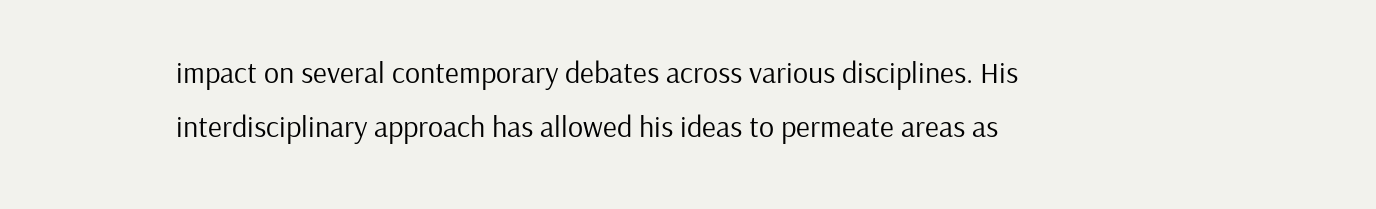impact on several contemporary debates across various disciplines. His interdisciplinary approach has allowed his ideas to permeate areas as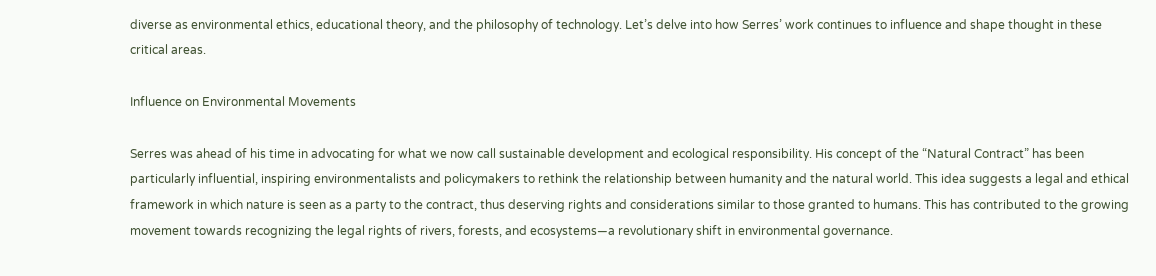diverse as environmental ethics, educational theory, and the philosophy of technology. Let’s delve into how Serres’ work continues to influence and shape thought in these critical areas.

Influence on Environmental Movements

Serres was ahead of his time in advocating for what we now call sustainable development and ecological responsibility. His concept of the “Natural Contract” has been particularly influential, inspiring environmentalists and policymakers to rethink the relationship between humanity and the natural world. This idea suggests a legal and ethical framework in which nature is seen as a party to the contract, thus deserving rights and considerations similar to those granted to humans. This has contributed to the growing movement towards recognizing the legal rights of rivers, forests, and ecosystems—a revolutionary shift in environmental governance.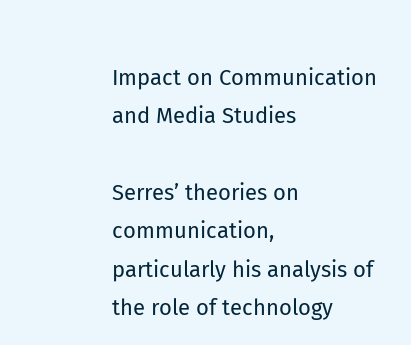Impact on Communication and Media Studies

Serres’ theories on communication, particularly his analysis of the role of technology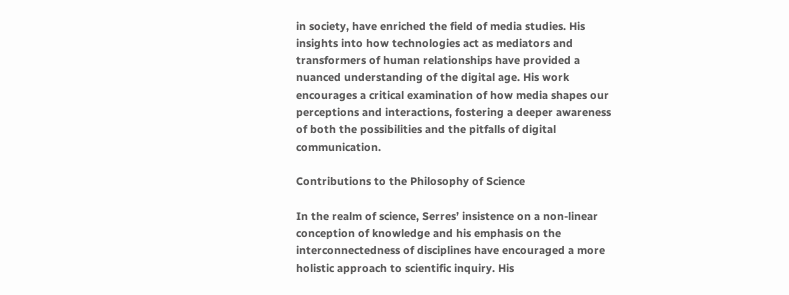in society, have enriched the field of media studies. His insights into how technologies act as mediators and transformers of human relationships have provided a nuanced understanding of the digital age. His work encourages a critical examination of how media shapes our perceptions and interactions, fostering a deeper awareness of both the possibilities and the pitfalls of digital communication.

Contributions to the Philosophy of Science

In the realm of science, Serres’ insistence on a non-linear conception of knowledge and his emphasis on the interconnectedness of disciplines have encouraged a more holistic approach to scientific inquiry. His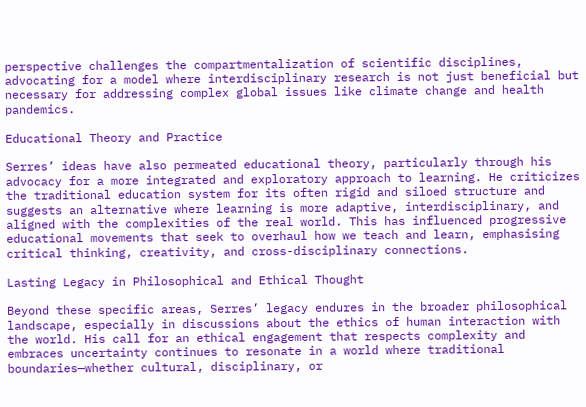perspective challenges the compartmentalization of scientific disciplines, advocating for a model where interdisciplinary research is not just beneficial but necessary for addressing complex global issues like climate change and health pandemics.

Educational Theory and Practice

Serres’ ideas have also permeated educational theory, particularly through his advocacy for a more integrated and exploratory approach to learning. He criticizes the traditional education system for its often rigid and siloed structure and suggests an alternative where learning is more adaptive, interdisciplinary, and aligned with the complexities of the real world. This has influenced progressive educational movements that seek to overhaul how we teach and learn, emphasising critical thinking, creativity, and cross-disciplinary connections.

Lasting Legacy in Philosophical and Ethical Thought

Beyond these specific areas, Serres’ legacy endures in the broader philosophical landscape, especially in discussions about the ethics of human interaction with the world. His call for an ethical engagement that respects complexity and embraces uncertainty continues to resonate in a world where traditional boundaries—whether cultural, disciplinary, or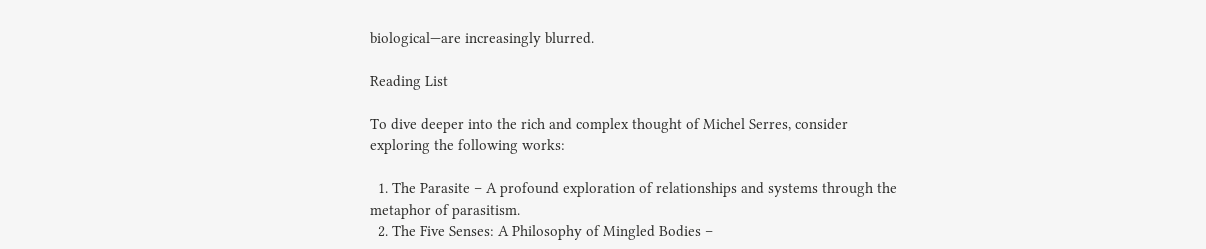biological—are increasingly blurred.

Reading List

To dive deeper into the rich and complex thought of Michel Serres, consider exploring the following works:

  1. The Parasite – A profound exploration of relationships and systems through the metaphor of parasitism.
  2. The Five Senses: A Philosophy of Mingled Bodies –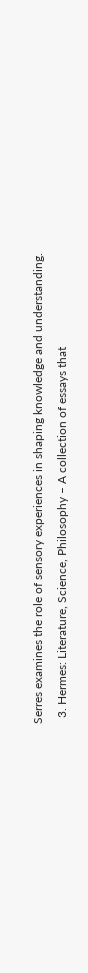Serres examines the role of sensory experiences in shaping knowledge and understanding.
  3. Hermes: Literature, Science, Philosophy – A collection of essays that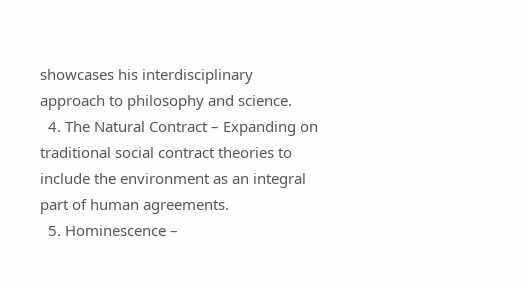showcases his interdisciplinary approach to philosophy and science.
  4. The Natural Contract – Expanding on traditional social contract theories to include the environment as an integral part of human agreements.
  5. Hominescence –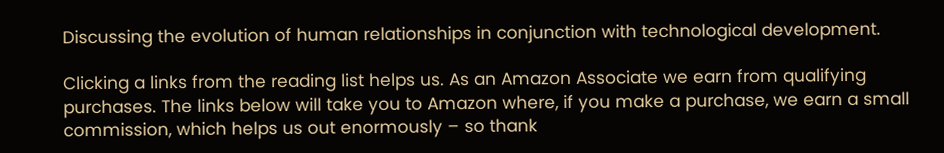Discussing the evolution of human relationships in conjunction with technological development.

Clicking a links from the reading list helps us. As an Amazon Associate we earn from qualifying purchases. The links below will take you to Amazon where, if you make a purchase, we earn a small commission, which helps us out enormously – so thank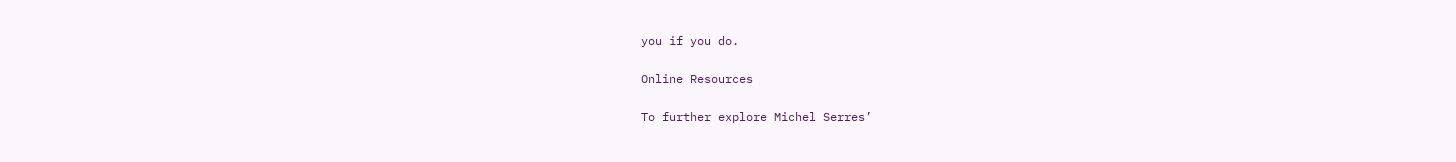you if you do.

Online Resources

To further explore Michel Serres’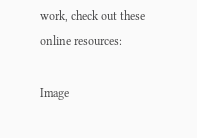work, check out these online resources:

Image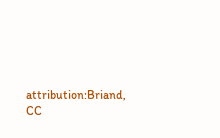attribution:Briand, CC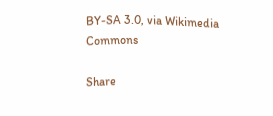BY-SA 3.0, via Wikimedia Commons

Share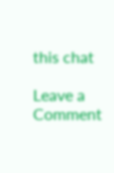this chat

Leave a Comment